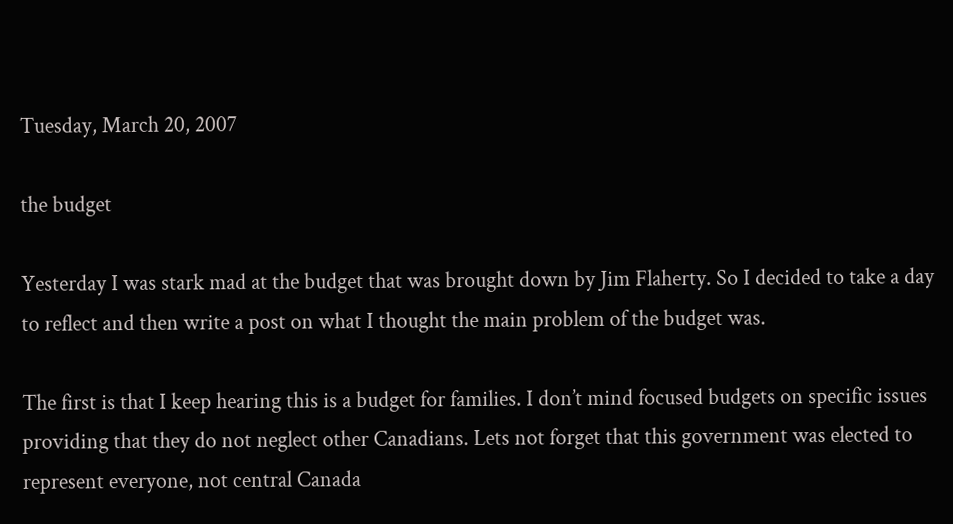Tuesday, March 20, 2007

the budget

Yesterday I was stark mad at the budget that was brought down by Jim Flaherty. So I decided to take a day to reflect and then write a post on what I thought the main problem of the budget was.

The first is that I keep hearing this is a budget for families. I don’t mind focused budgets on specific issues providing that they do not neglect other Canadians. Lets not forget that this government was elected to represent everyone, not central Canada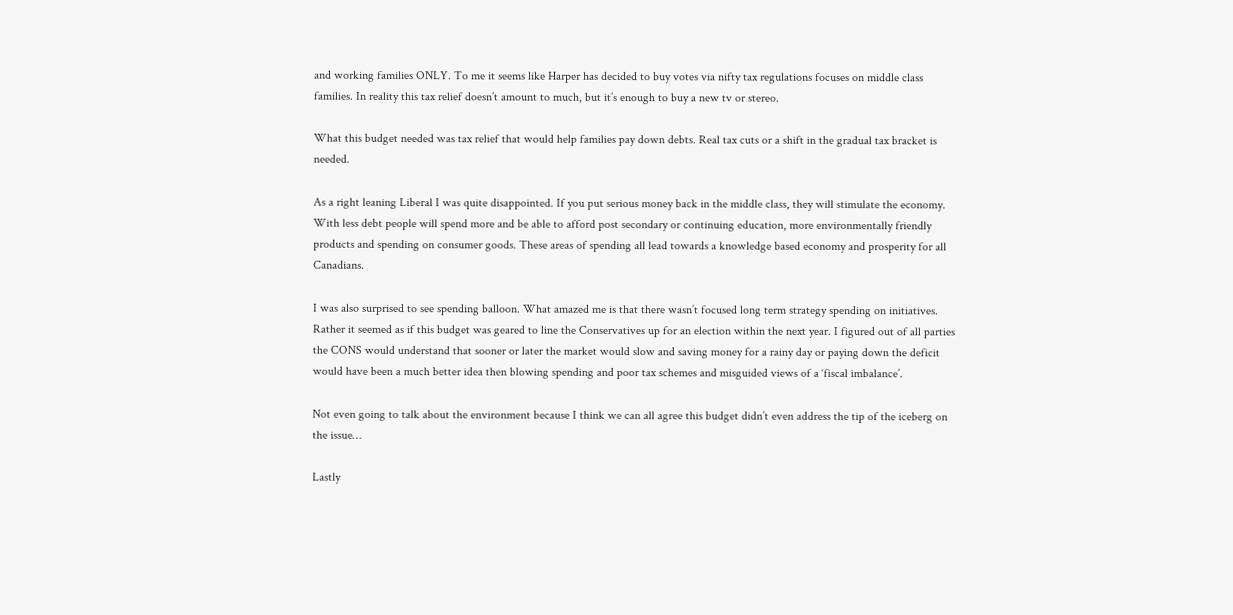and working families ONLY. To me it seems like Harper has decided to buy votes via nifty tax regulations focuses on middle class families. In reality this tax relief doesn’t amount to much, but it’s enough to buy a new tv or stereo.

What this budget needed was tax relief that would help families pay down debts. Real tax cuts or a shift in the gradual tax bracket is needed.

As a right leaning Liberal I was quite disappointed. If you put serious money back in the middle class, they will stimulate the economy. With less debt people will spend more and be able to afford post secondary or continuing education, more environmentally friendly products and spending on consumer goods. These areas of spending all lead towards a knowledge based economy and prosperity for all Canadians.

I was also surprised to see spending balloon. What amazed me is that there wasn’t focused long term strategy spending on initiatives. Rather it seemed as if this budget was geared to line the Conservatives up for an election within the next year. I figured out of all parties the CONS would understand that sooner or later the market would slow and saving money for a rainy day or paying down the deficit would have been a much better idea then blowing spending and poor tax schemes and misguided views of a ‘fiscal imbalance’.

Not even going to talk about the environment because I think we can all agree this budget didn’t even address the tip of the iceberg on the issue…

Lastly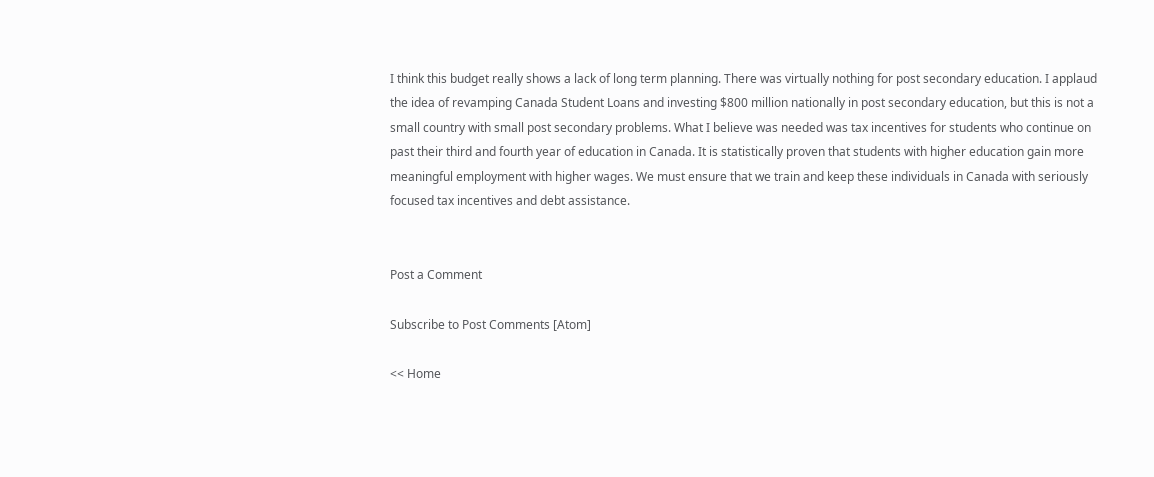I think this budget really shows a lack of long term planning. There was virtually nothing for post secondary education. I applaud the idea of revamping Canada Student Loans and investing $800 million nationally in post secondary education, but this is not a small country with small post secondary problems. What I believe was needed was tax incentives for students who continue on past their third and fourth year of education in Canada. It is statistically proven that students with higher education gain more meaningful employment with higher wages. We must ensure that we train and keep these individuals in Canada with seriously focused tax incentives and debt assistance.


Post a Comment

Subscribe to Post Comments [Atom]

<< Home